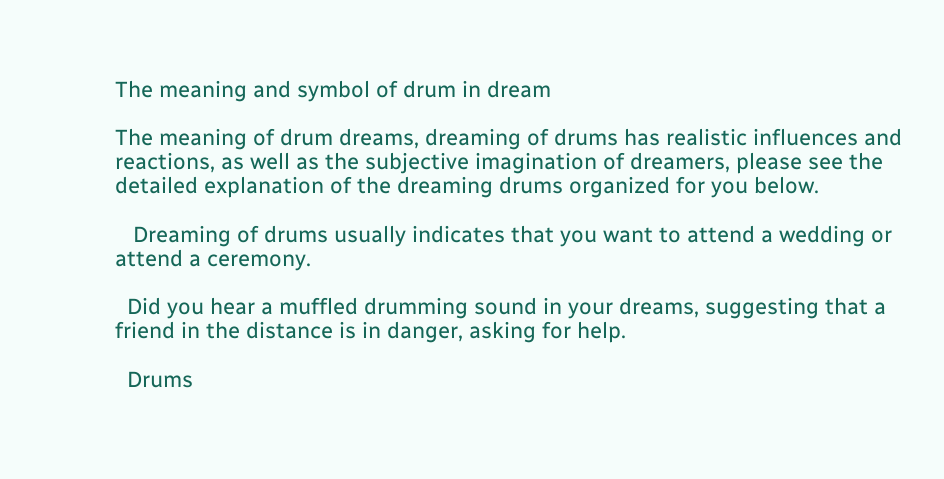The meaning and symbol of drum in dream

The meaning of drum dreams, dreaming of drums has realistic influences and reactions, as well as the subjective imagination of dreamers, please see the detailed explanation of the dreaming drums organized for you below.

   Dreaming of drums usually indicates that you want to attend a wedding or attend a ceremony.

  Did you hear a muffled drumming sound in your dreams, suggesting that a friend in the distance is in danger, asking for help.

  Drums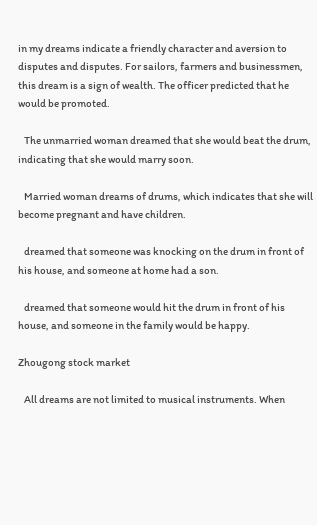in my dreams indicate a friendly character and aversion to disputes and disputes. For sailors, farmers and businessmen, this dream is a sign of wealth. The officer predicted that he would be promoted.

   The unmarried woman dreamed that she would beat the drum, indicating that she would marry soon.

   Married woman dreams of drums, which indicates that she will become pregnant and have children.

   dreamed that someone was knocking on the drum in front of his house, and someone at home had a son.

   dreamed that someone would hit the drum in front of his house, and someone in the family would be happy.

Zhougong stock market

   All dreams are not limited to musical instruments. When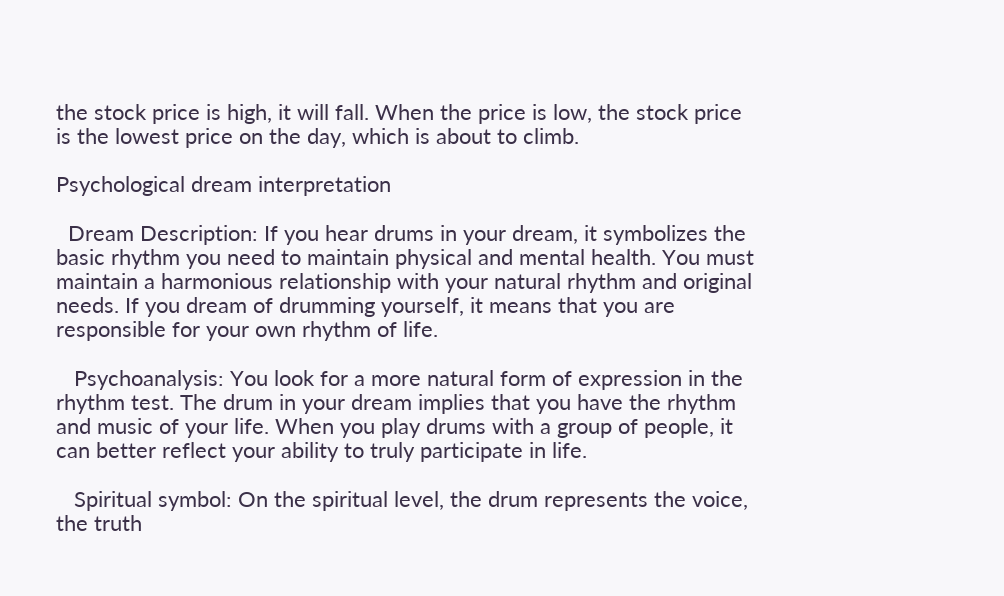the stock price is high, it will fall. When the price is low, the stock price is the lowest price on the day, which is about to climb.

Psychological dream interpretation

  Dream Description: If you hear drums in your dream, it symbolizes the basic rhythm you need to maintain physical and mental health. You must maintain a harmonious relationship with your natural rhythm and original needs. If you dream of drumming yourself, it means that you are responsible for your own rhythm of life.

   Psychoanalysis: You look for a more natural form of expression in the rhythm test. The drum in your dream implies that you have the rhythm and music of your life. When you play drums with a group of people, it can better reflect your ability to truly participate in life.

   Spiritual symbol: On the spiritual level, the drum represents the voice, the truth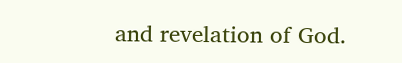and revelation of God.